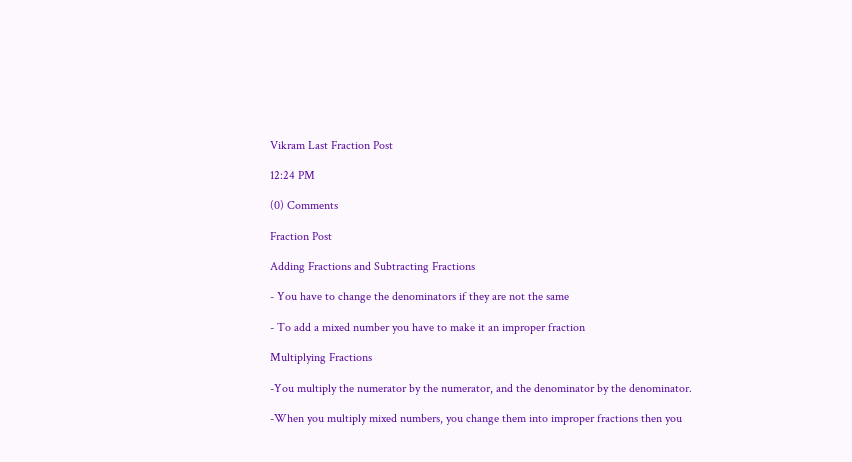Vikram Last Fraction Post

12:24 PM

(0) Comments

Fraction Post

Adding Fractions and Subtracting Fractions

- You have to change the denominators if they are not the same

- To add a mixed number you have to make it an improper fraction

Multiplying Fractions

-You multiply the numerator by the numerator, and the denominator by the denominator.

-When you multiply mixed numbers, you change them into improper fractions then you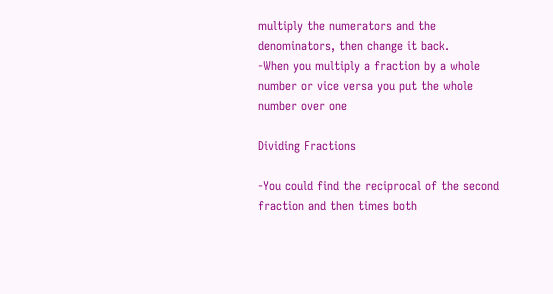multiply the numerators and the denominators, then change it back.
-When you multiply a fraction by a whole number or vice versa you put the whole number over one

Dividing Fractions

-You could find the reciprocal of the second fraction and then times both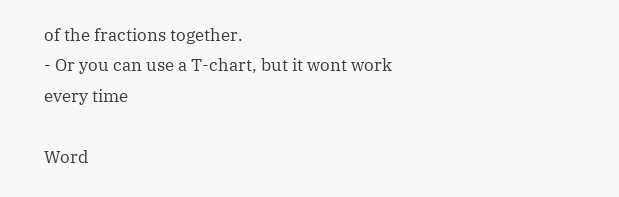of the fractions together.
- Or you can use a T-chart, but it wont work every time

Word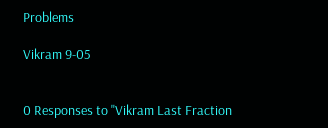Problems

Vikram 9-05


0 Responses to "Vikram Last Fraction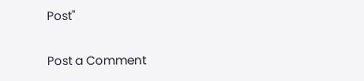Post"

Post a Comment